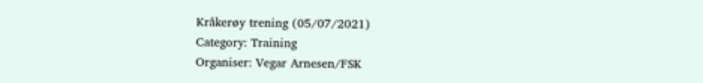Kråkerøy trening (05/07/2021)
Category: Training
Organiser: Vegar Arnesen/FSK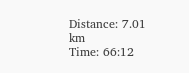Distance: 7.01 km
Time: 66:12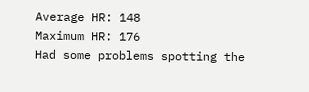Average HR: 148
Maximum HR: 176
Had some problems spotting the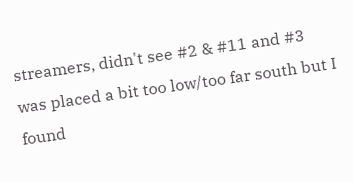streamers, didn't see #2 & #11 and #3 was placed a bit too low/too far south but I found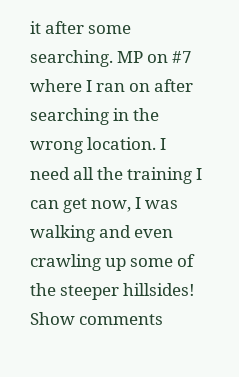it after some searching. MP on #7 where I ran on after searching in the wrong location. I need all the training I can get now, I was walking and even crawling up some of the steeper hillsides!
Show comments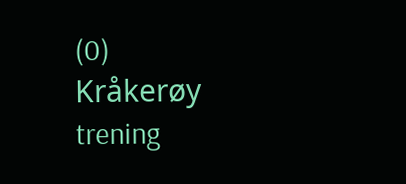(0)
Kråkerøy trening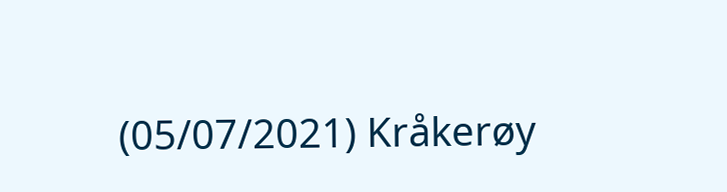(05/07/2021) Kråkerøy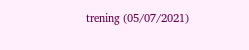trening (05/07/2021)